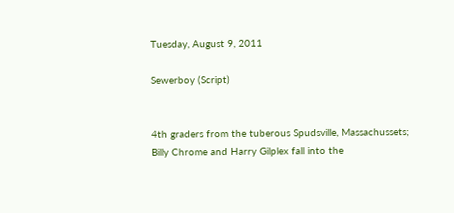Tuesday, August 9, 2011

Sewerboy (Script)


4th graders from the tuberous Spudsville, Massachussets;
Billy Chrome and Harry Gilplex fall into the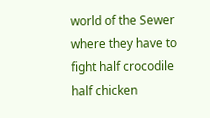world of the Sewer
where they have to fight half crocodile half chicken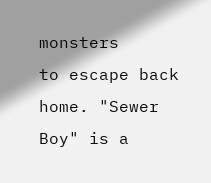monsters
to escape back home. "Sewer Boy" is a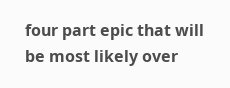four part epic that will
be most likely over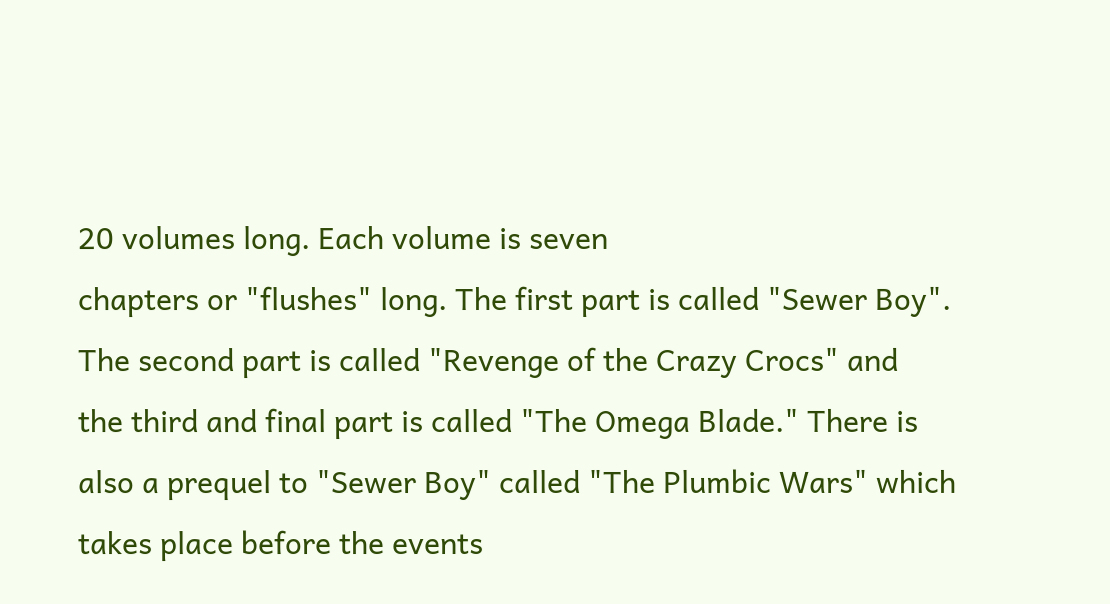20 volumes long. Each volume is seven
chapters or "flushes" long. The first part is called "Sewer Boy".
The second part is called "Revenge of the Crazy Crocs" and
the third and final part is called "The Omega Blade." There is
also a prequel to "Sewer Boy" called "The Plumbic Wars" which
takes place before the events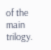of the main trilogy.